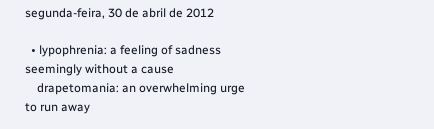segunda-feira, 30 de abril de 2012

  • lypophrenia: a feeling of sadness seemingly without a cause
    drapetomania: an overwhelming urge to run away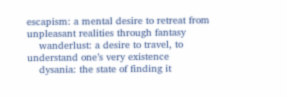escapism: a mental desire to retreat from unpleasant realities through fantasy
    wanderlust: a desire to travel, to understand one’s very existence
    dysania: the state of finding it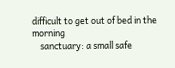difficult to get out of bed in the morning
    sanctuary: a small safe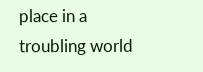place in a troubling world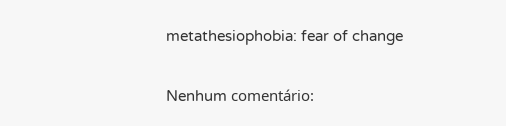metathesiophobia: fear of change

Nenhum comentário: